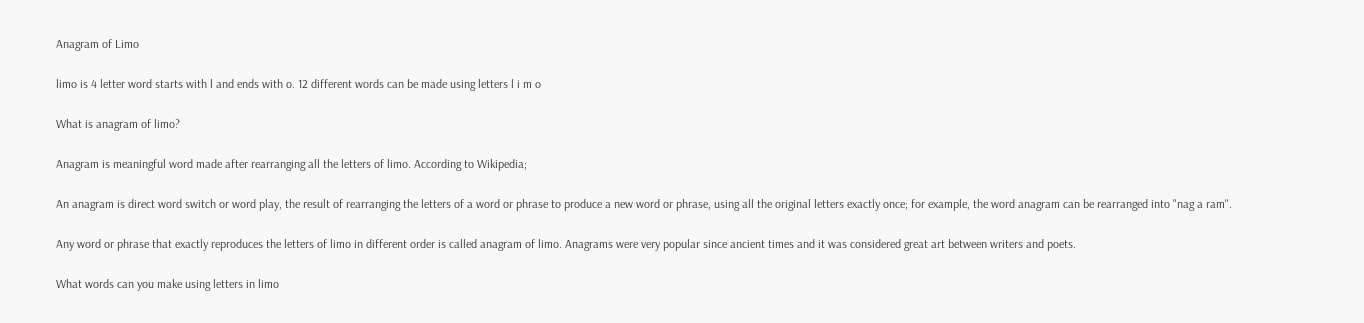Anagram of Limo

limo is 4 letter word starts with l and ends with o. 12 different words can be made using letters l i m o

What is anagram of limo?

Anagram is meaningful word made after rearranging all the letters of limo. According to Wikipedia;

An anagram is direct word switch or word play, the result of rearranging the letters of a word or phrase to produce a new word or phrase, using all the original letters exactly once; for example, the word anagram can be rearranged into "nag a ram".

Any word or phrase that exactly reproduces the letters of limo in different order is called anagram of limo. Anagrams were very popular since ancient times and it was considered great art between writers and poets.

What words can you make using letters in limo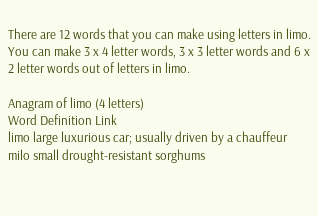There are 12 words that you can make using letters in limo. You can make 3 x 4 letter words, 3 x 3 letter words and 6 x 2 letter words out of letters in limo.

Anagram of limo (4 letters)
Word Definition Link
limo large luxurious car; usually driven by a chauffeur
milo small drought-resistant sorghums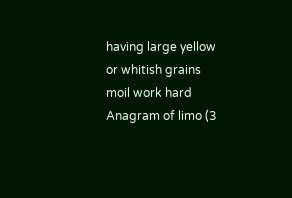having large yellow or whitish grains
moil work hard
Anagram of limo (3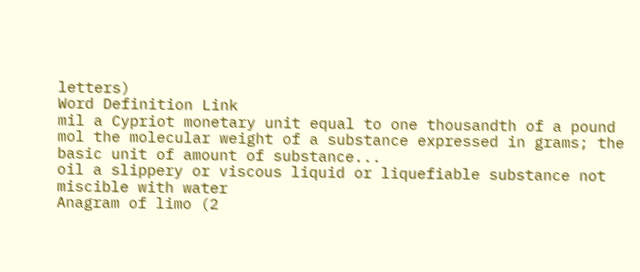letters)
Word Definition Link
mil a Cypriot monetary unit equal to one thousandth of a pound
mol the molecular weight of a substance expressed in grams; the basic unit of amount of substance...
oil a slippery or viscous liquid or liquefiable substance not miscible with water
Anagram of limo (2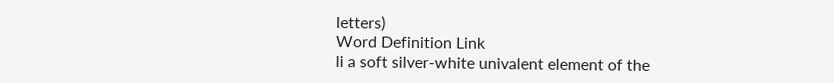letters)
Word Definition Link
li a soft silver-white univalent element of the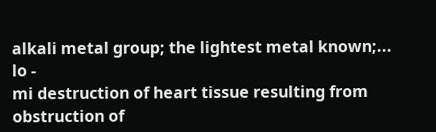alkali metal group; the lightest metal known;...
lo -
mi destruction of heart tissue resulting from obstruction of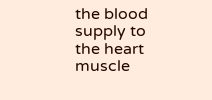the blood supply to the heart muscle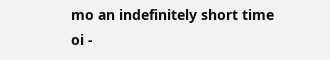mo an indefinitely short time
oi -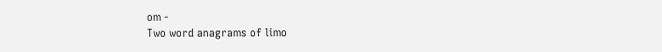om -
Two word anagrams of limo